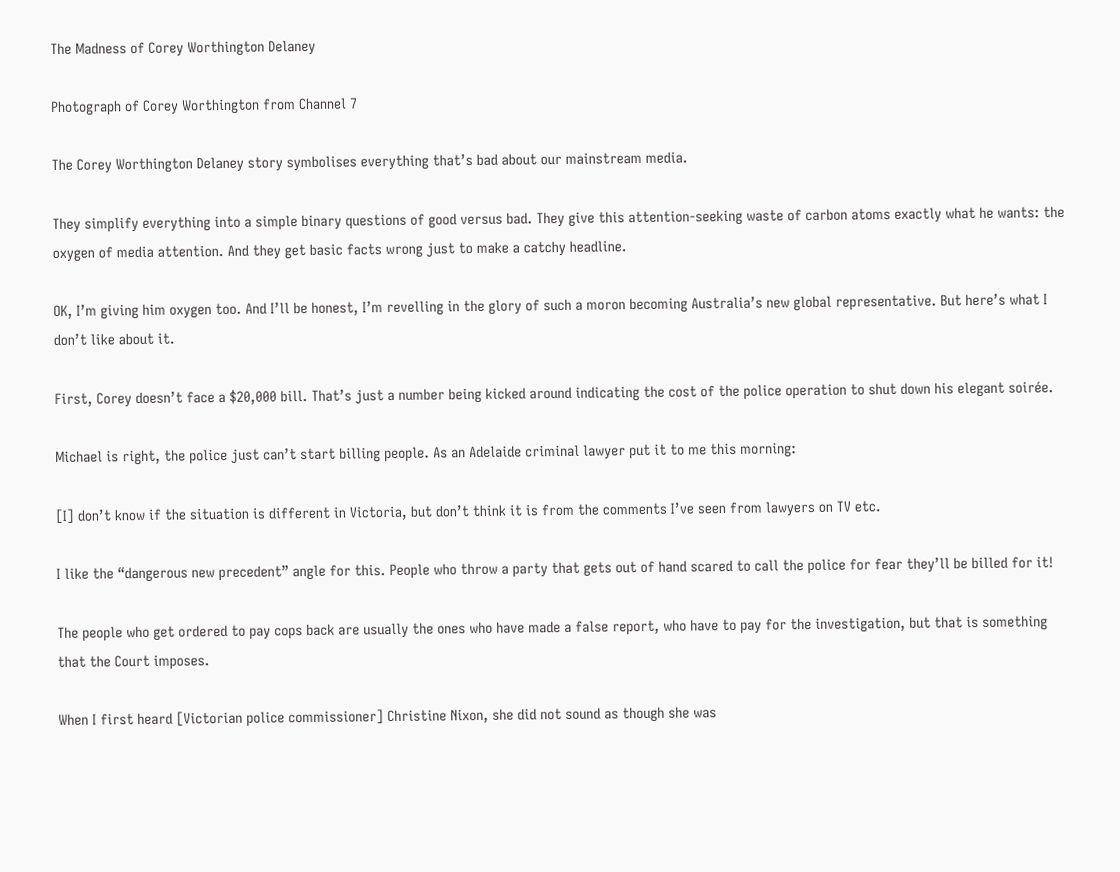The Madness of Corey Worthington Delaney

Photograph of Corey Worthington from Channel 7

The Corey Worthington Delaney story symbolises everything that’s bad about our mainstream media.

They simplify everything into a simple binary questions of good versus bad. They give this attention-seeking waste of carbon atoms exactly what he wants: the oxygen of media attention. And they get basic facts wrong just to make a catchy headline.

OK, I’m giving him oxygen too. And I’ll be honest, I’m revelling in the glory of such a moron becoming Australia’s new global representative. But here’s what I don’t like about it.

First, Corey doesn’t face a $20,000 bill. That’s just a number being kicked around indicating the cost of the police operation to shut down his elegant soirée.

Michael is right, the police just can’t start billing people. As an Adelaide criminal lawyer put it to me this morning:

[I] don’t know if the situation is different in Victoria, but don’t think it is from the comments I’ve seen from lawyers on TV etc.

I like the “dangerous new precedent” angle for this. People who throw a party that gets out of hand scared to call the police for fear they’ll be billed for it!

The people who get ordered to pay cops back are usually the ones who have made a false report, who have to pay for the investigation, but that is something that the Court imposes.

When I first heard [Victorian police commissioner] Christine Nixon, she did not sound as though she was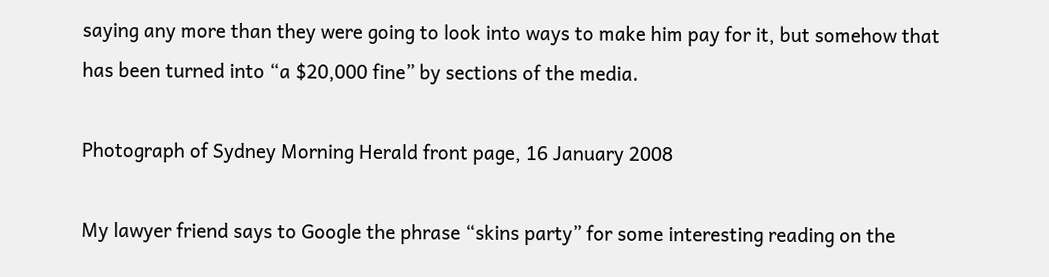saying any more than they were going to look into ways to make him pay for it, but somehow that has been turned into “a $20,000 fine” by sections of the media.

Photograph of Sydney Morning Herald front page, 16 January 2008

My lawyer friend says to Google the phrase “skins party” for some interesting reading on the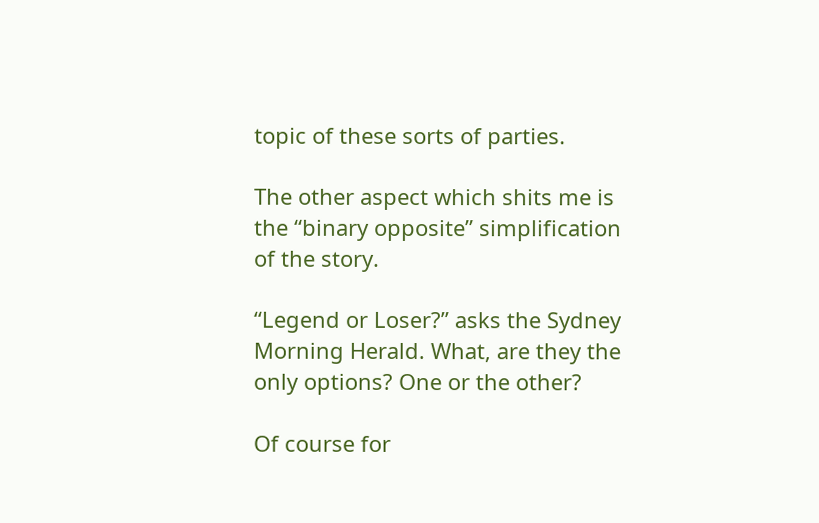topic of these sorts of parties.

The other aspect which shits me is the “binary opposite” simplification of the story.

“Legend or Loser?” asks the Sydney Morning Herald. What, are they the only options? One or the other?

Of course for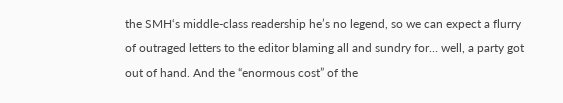the SMH‘s middle-class readership he’s no legend, so we can expect a flurry of outraged letters to the editor blaming all and sundry for… well, a party got out of hand. And the “enormous cost” of the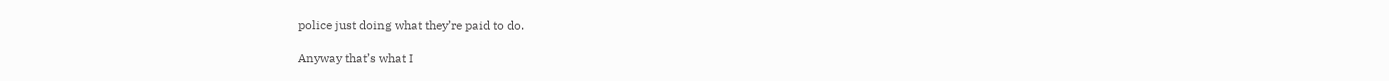police just doing what they’re paid to do.

Anyway that’s what I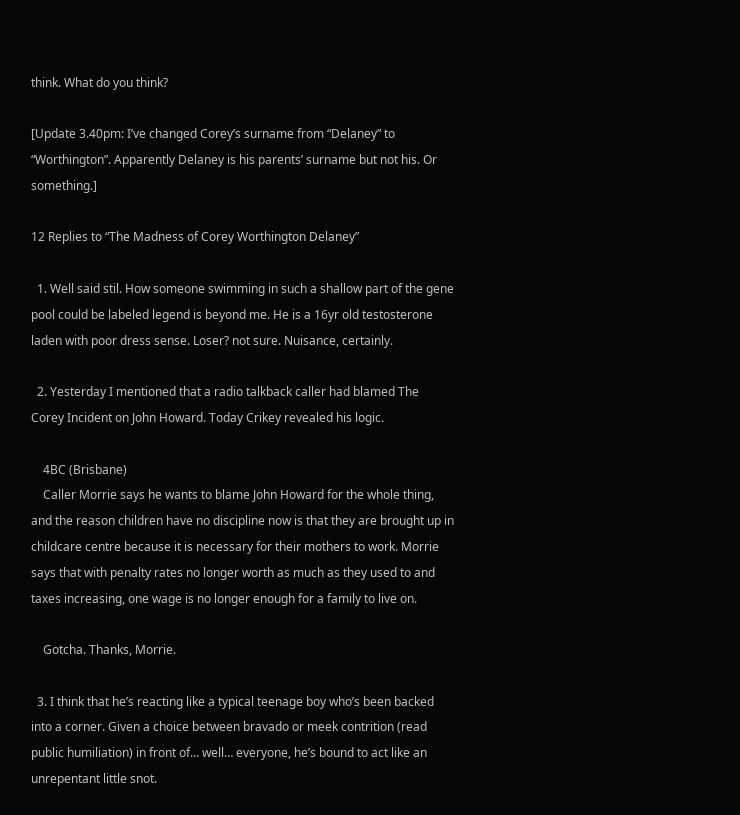think. What do you think?

[Update 3.40pm: I’ve changed Corey’s surname from “Delaney” to “Worthington”. Apparently Delaney is his parents’ surname but not his. Or something.]

12 Replies to “The Madness of Corey Worthington Delaney”

  1. Well said stil. How someone swimming in such a shallow part of the gene pool could be labeled legend is beyond me. He is a 16yr old testosterone laden with poor dress sense. Loser? not sure. Nuisance, certainly.

  2. Yesterday I mentioned that a radio talkback caller had blamed The Corey Incident on John Howard. Today Crikey revealed his logic.

    4BC (Brisbane)
    Caller Morrie says he wants to blame John Howard for the whole thing, and the reason children have no discipline now is that they are brought up in childcare centre because it is necessary for their mothers to work. Morrie says that with penalty rates no longer worth as much as they used to and taxes increasing, one wage is no longer enough for a family to live on.

    Gotcha. Thanks, Morrie.

  3. I think that he’s reacting like a typical teenage boy who’s been backed into a corner. Given a choice between bravado or meek contrition (read public humiliation) in front of… well… everyone, he’s bound to act like an unrepentant little snot.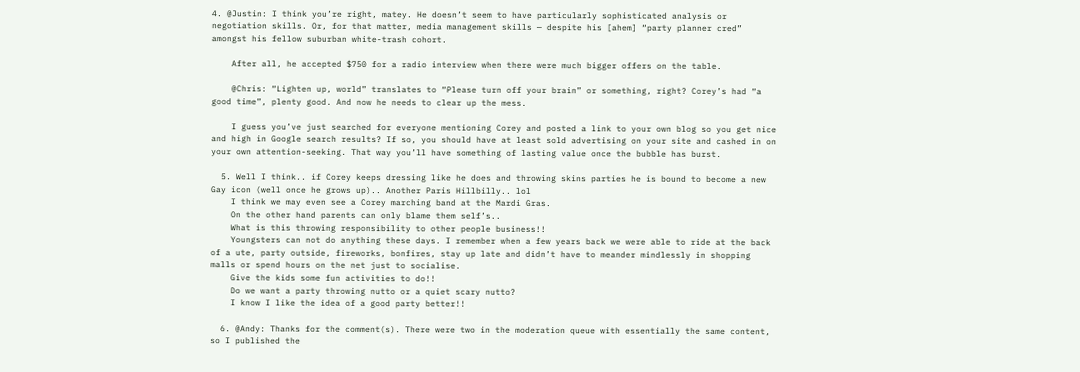4. @Justin: I think you’re right, matey. He doesn’t seem to have particularly sophisticated analysis or negotiation skills. Or, for that matter, media management skills — despite his [ahem] “party planner cred” amongst his fellow suburban white-trash cohort.

    After all, he accepted $750 for a radio interview when there were much bigger offers on the table.

    @Chris: “Lighten up, world” translates to “Please turn off your brain” or something, right? Corey’s had “a good time”, plenty good. And now he needs to clear up the mess.

    I guess you’ve just searched for everyone mentioning Corey and posted a link to your own blog so you get nice and high in Google search results? If so, you should have at least sold advertising on your site and cashed in on your own attention-seeking. That way you’ll have something of lasting value once the bubble has burst.

  5. Well I think.. if Corey keeps dressing like he does and throwing skins parties he is bound to become a new Gay icon (well once he grows up).. Another Paris Hillbilly.. lol
    I think we may even see a Corey marching band at the Mardi Gras.
    On the other hand parents can only blame them self’s..
    What is this throwing responsibility to other people business!!
    Youngsters can not do anything these days. I remember when a few years back we were able to ride at the back of a ute, party outside, fireworks, bonfires, stay up late and didn’t have to meander mindlessly in shopping malls or spend hours on the net just to socialise.
    Give the kids some fun activities to do!!
    Do we want a party throwing nutto or a quiet scary nutto?
    I know I like the idea of a good party better!!

  6. @Andy: Thanks for the comment(s). There were two in the moderation queue with essentially the same content, so I published the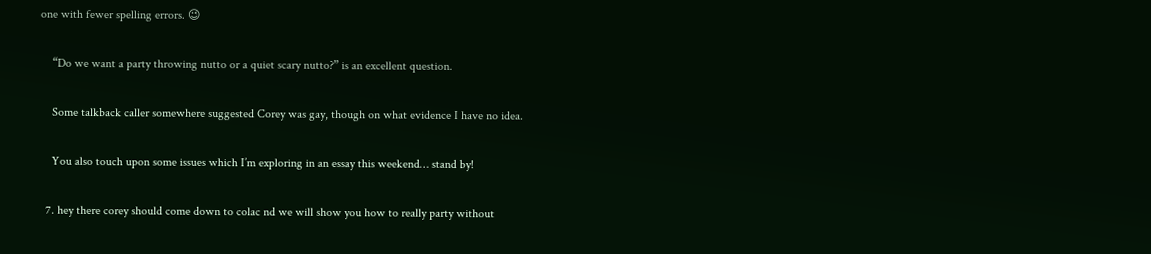one with fewer spelling errors. 😉

    “Do we want a party throwing nutto or a quiet scary nutto?” is an excellent question.

    Some talkback caller somewhere suggested Corey was gay, though on what evidence I have no idea.

    You also touch upon some issues which I’m exploring in an essay this weekend… stand by!

  7. hey there corey should come down to colac nd we will show you how to really party without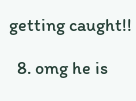getting caught!!

  8. omg he is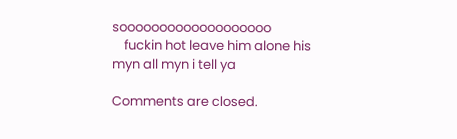sooooooooooooooooooo
    fuckin hot leave him alone his myn all myn i tell ya

Comments are closed.